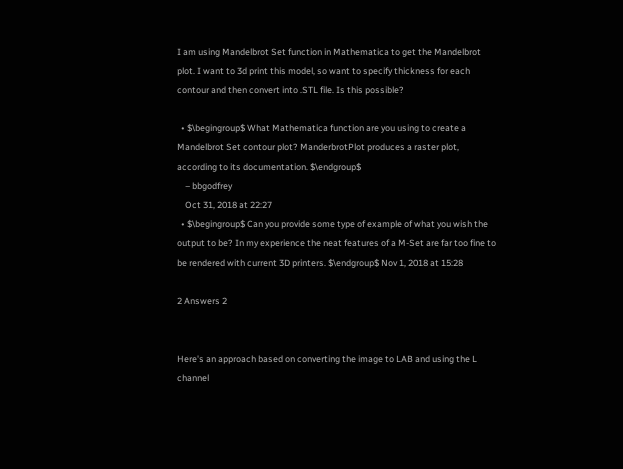I am using Mandelbrot Set function in Mathematica to get the Mandelbrot plot. I want to 3d print this model, so want to specify thickness for each contour and then convert into .STL file. Is this possible?

  • $\begingroup$ What Mathematica function are you using to create a Mandelbrot Set contour plot? ManderbrotPlot produces a raster plot, according to its documentation. $\endgroup$
    – bbgodfrey
    Oct 31, 2018 at 22:27
  • $\begingroup$ Can you provide some type of example of what you wish the output to be? In my experience the neat features of a M-Set are far too fine to be rendered with current 3D printers. $\endgroup$ Nov 1, 2018 at 15:28

2 Answers 2


Here's an approach based on converting the image to LAB and using the L channel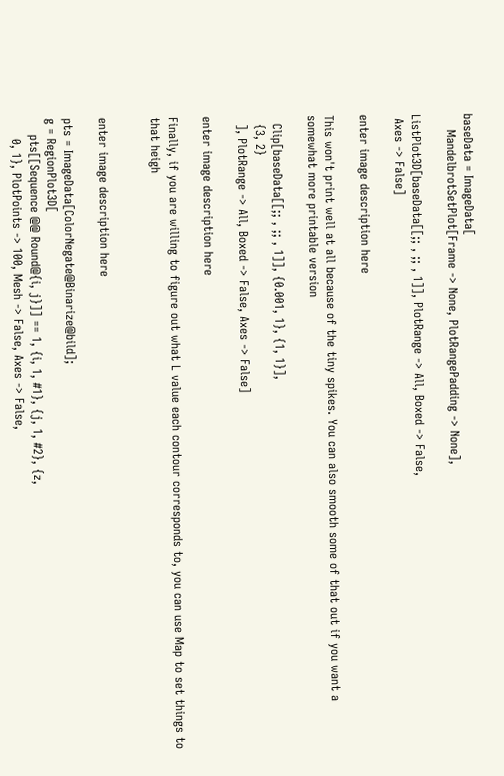baseData = ImageData[
    MandelbrotSetPlot[Frame -> None, PlotRangePadding -> None],

ListPlot3D[baseData[[;; , ;; , 1]], PlotRange -> All, Boxed -> False,
 Axes -> False]

enter image description here

This won't print well at all because of the tiny spikes. You can also smooth some of that out if you want a somewhat more printable version

  Clip[baseData[[;; , ;; , 1]], {0.001, 1}, {1, 1}],
  {3, 2}
  ], PlotRange -> All, Boxed -> False, Axes -> False]

enter image description here

Finally, if you are willing to figure out what L value each contour corresponds to, you can use Map to set things to that heigh


enter image description here

pts = ImageData[ColorNegate@Binarize@bild];
g = RegionPlot3D[
    pts[[Sequence @@ Round@{i, j}]] == 1, {i, 1, #1}, {j, 1, #2}, {z,
     0, 1}, PlotPoints -> 100, Mesh -> False, Axes -> False,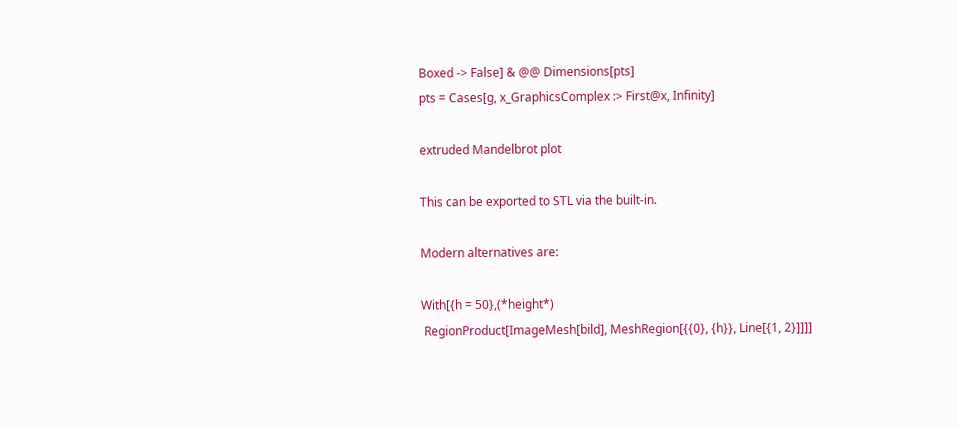Boxed -> False] & @@ Dimensions[pts]
pts = Cases[g, x_GraphicsComplex :> First@x, Infinity]

extruded Mandelbrot plot

This can be exported to STL via the built-in.

Modern alternatives are:

With[{h = 50},(*height*)
 RegionProduct[ImageMesh[bild], MeshRegion[{{0}, {h}}, Line[{1, 2}]]]]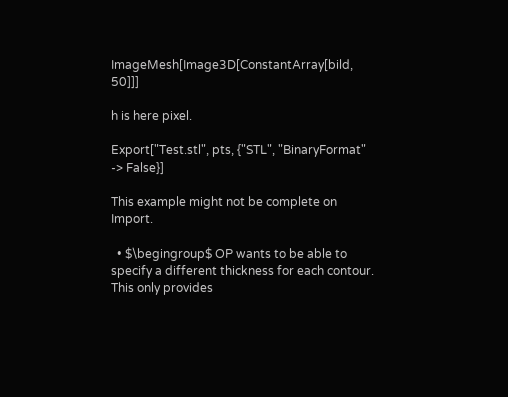ImageMesh[Image3D[ConstantArray[bild, 50]]]

h is here pixel.

Export["Test.stl", pts, {"STL", "BinaryFormat" -> False}]

This example might not be complete on Import.

  • $\begingroup$ OP wants to be able to specify a different thickness for each contour. This only provides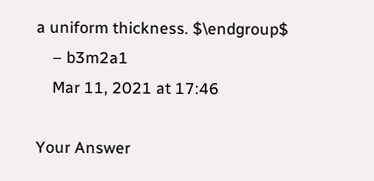a uniform thickness. $\endgroup$
    – b3m2a1
    Mar 11, 2021 at 17:46

Your Answer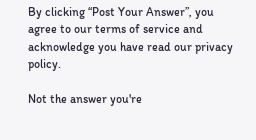By clicking “Post Your Answer”, you agree to our terms of service and acknowledge you have read our privacy policy.

Not the answer you're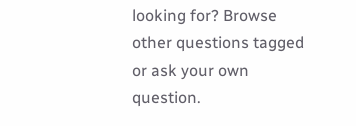looking for? Browse other questions tagged or ask your own question.